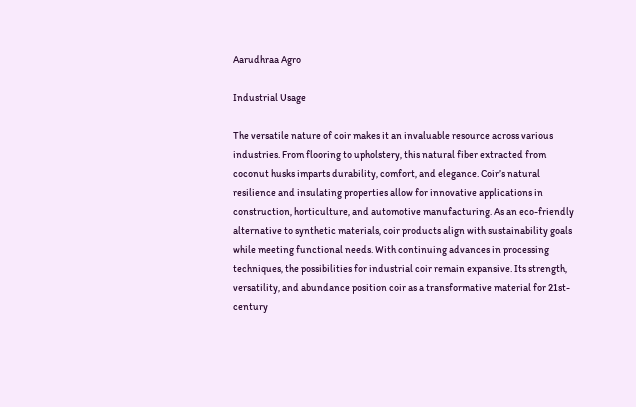Aarudhraa Agro

Industrial Usage

The versatile nature of coir makes it an invaluable resource across various industries. From flooring to upholstery, this natural fiber extracted from coconut husks imparts durability, comfort, and elegance. Coir’s natural resilience and insulating properties allow for innovative applications in construction, horticulture, and automotive manufacturing. As an eco-friendly alternative to synthetic materials, coir products align with sustainability goals while meeting functional needs. With continuing advances in processing techniques, the possibilities for industrial coir remain expansive. Its strength, versatility, and abundance position coir as a transformative material for 21st-century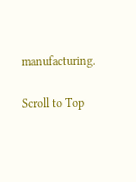manufacturing.

Scroll to Top